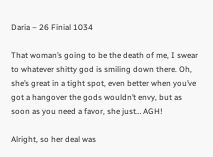Daria – 26 Finial 1034

That woman’s going to be the death of me, I swear to whatever shitty god is smiling down there. Oh, she’s great in a tight spot, even better when you’ve got a hangover the gods wouldn’t envy, but as soon as you need a favor, she just… AGH!

Alright, so her deal was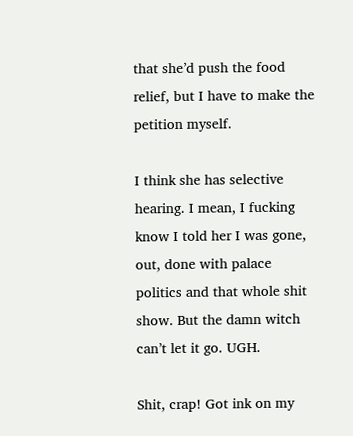that she’d push the food relief, but I have to make the petition myself.

I think she has selective hearing. I mean, I fucking know I told her I was gone, out, done with palace politics and that whole shit show. But the damn witch can’t let it go. UGH.

Shit, crap! Got ink on my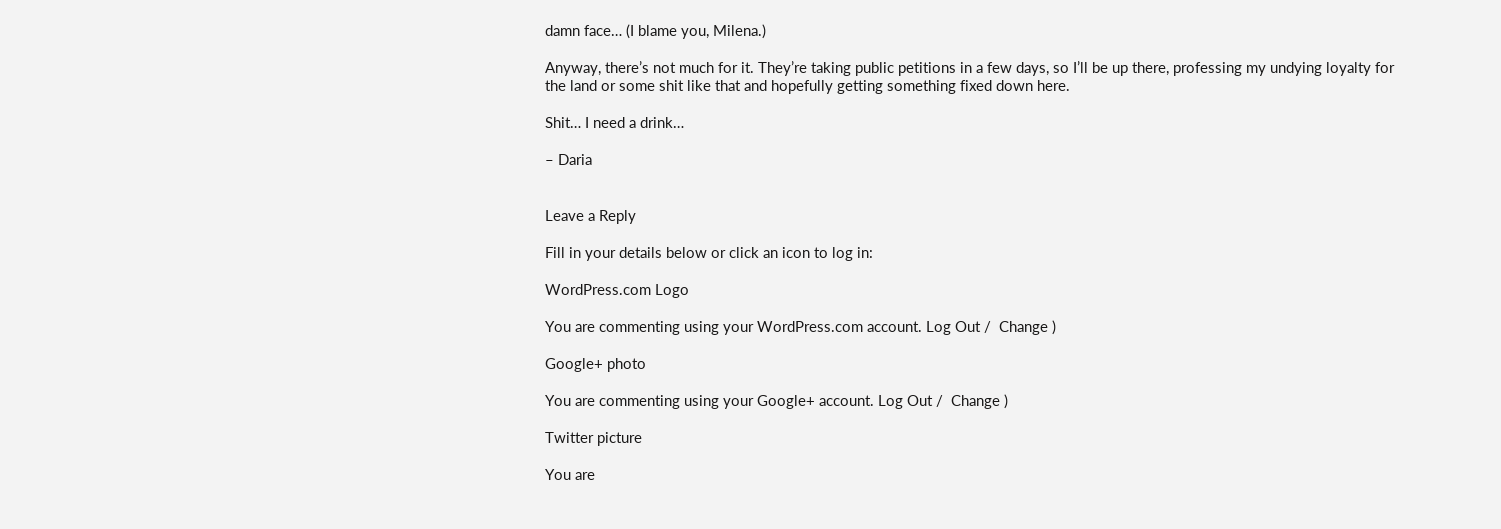damn face… (I blame you, Milena.)

Anyway, there’s not much for it. They’re taking public petitions in a few days, so I’ll be up there, professing my undying loyalty for the land or some shit like that and hopefully getting something fixed down here.

Shit… I need a drink…

– Daria


Leave a Reply

Fill in your details below or click an icon to log in:

WordPress.com Logo

You are commenting using your WordPress.com account. Log Out /  Change )

Google+ photo

You are commenting using your Google+ account. Log Out /  Change )

Twitter picture

You are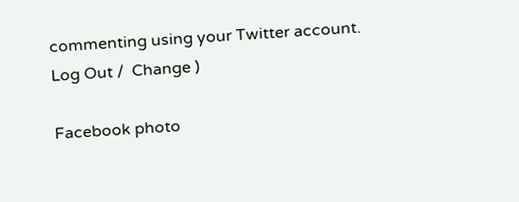commenting using your Twitter account. Log Out /  Change )

Facebook photo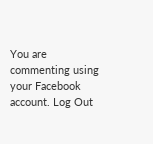You are commenting using your Facebook account. Log Out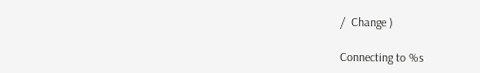/  Change )

Connecting to %s